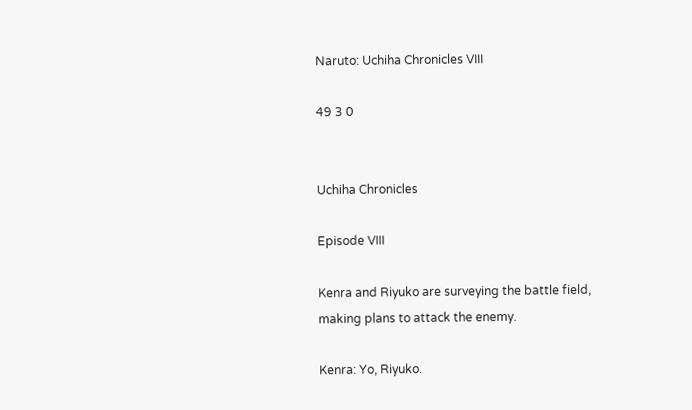Naruto: Uchiha Chronicles VIII

49 3 0


Uchiha Chronicles

Episode VIII

Kenra and Riyuko are surveying the battle field, making plans to attack the enemy.

Kenra: Yo, Riyuko.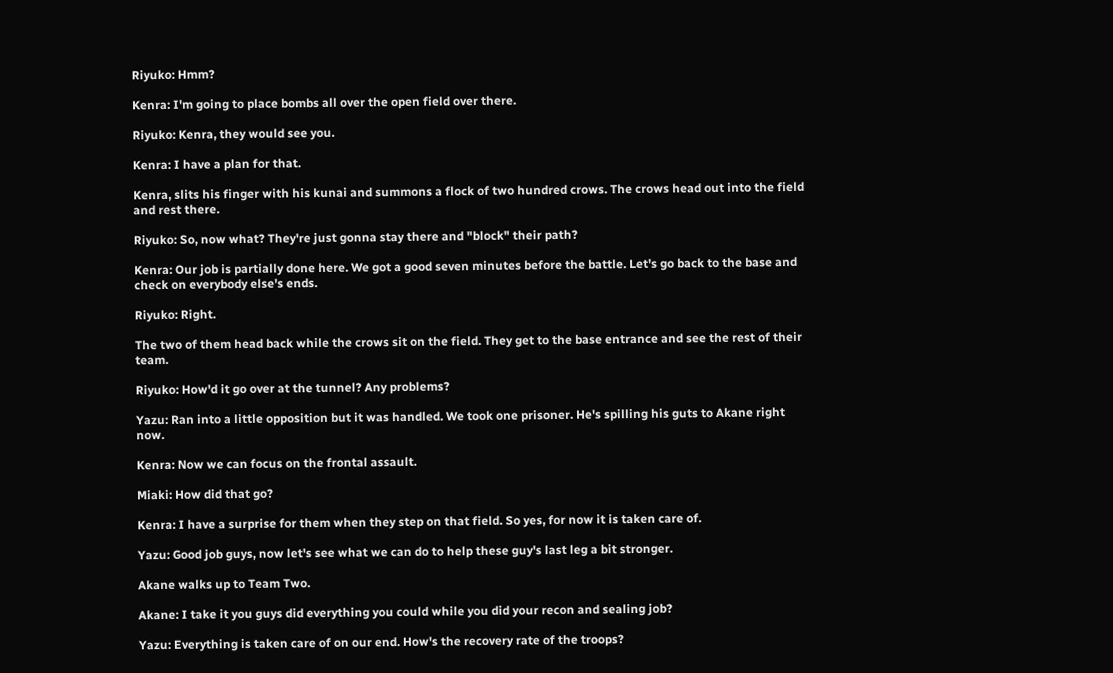Riyuko: Hmm?

Kenra: I'm going to place bombs all over the open field over there.

Riyuko: Kenra, they would see you.

Kenra: I have a plan for that.

Kenra, slits his finger with his kunai and summons a flock of two hundred crows. The crows head out into the field and rest there.

Riyuko: So, now what? They're just gonna stay there and "block" their path?

Kenra: Our job is partially done here. We got a good seven minutes before the battle. Let's go back to the base and check on everybody else's ends.

Riyuko: Right.

The two of them head back while the crows sit on the field. They get to the base entrance and see the rest of their team.

Riyuko: How'd it go over at the tunnel? Any problems?

Yazu: Ran into a little opposition but it was handled. We took one prisoner. He's spilling his guts to Akane right now.

Kenra: Now we can focus on the frontal assault.

Miaki: How did that go?

Kenra: I have a surprise for them when they step on that field. So yes, for now it is taken care of.

Yazu: Good job guys, now let's see what we can do to help these guy's last leg a bit stronger.

Akane walks up to Team Two.

Akane: I take it you guys did everything you could while you did your recon and sealing job?

Yazu: Everything is taken care of on our end. How's the recovery rate of the troops?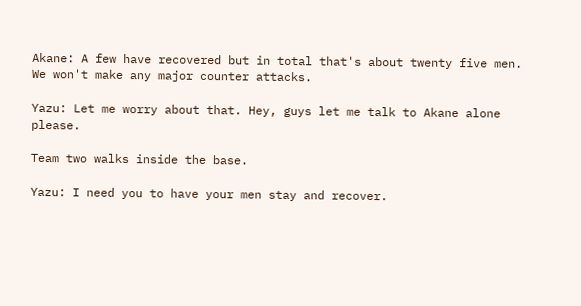Akane: A few have recovered but in total that's about twenty five men. We won't make any major counter attacks.

Yazu: Let me worry about that. Hey, guys let me talk to Akane alone please.

Team two walks inside the base.

Yazu: I need you to have your men stay and recover.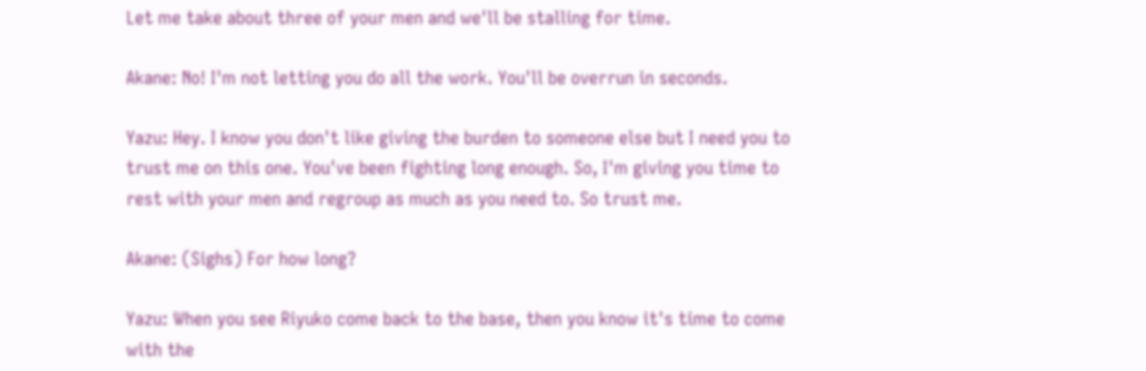Let me take about three of your men and we'll be stalling for time.

Akane: No! I'm not letting you do all the work. You'll be overrun in seconds.

Yazu: Hey. I know you don't like giving the burden to someone else but I need you to trust me on this one. You've been fighting long enough. So, I'm giving you time to rest with your men and regroup as much as you need to. So trust me.

Akane: (Sighs) For how long?

Yazu: When you see Riyuko come back to the base, then you know it's time to come with the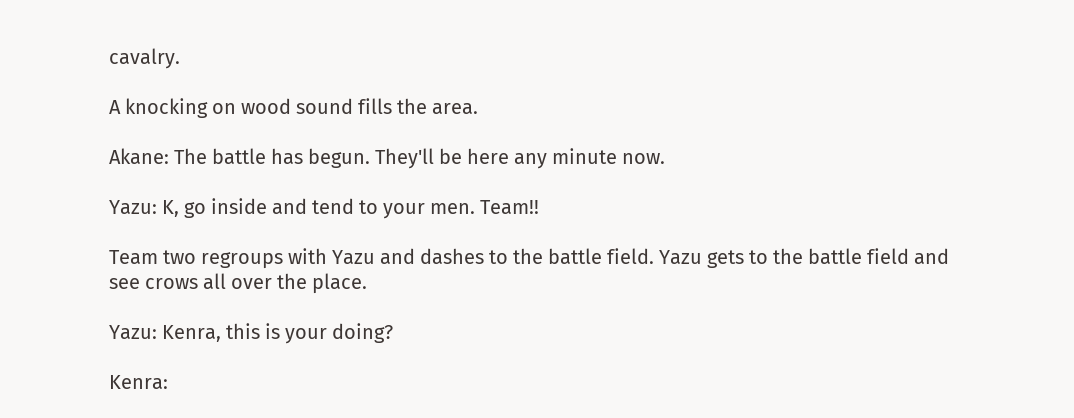cavalry.

A knocking on wood sound fills the area.

Akane: The battle has begun. They'll be here any minute now.

Yazu: K, go inside and tend to your men. Team!!

Team two regroups with Yazu and dashes to the battle field. Yazu gets to the battle field and see crows all over the place.

Yazu: Kenra, this is your doing?

Kenra: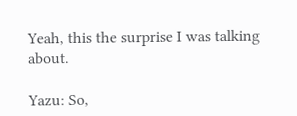Yeah, this the surprise I was talking about.

Yazu: So,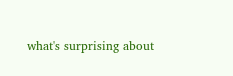what's surprising about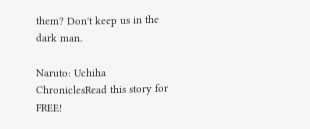them? Don't keep us in the dark man.

Naruto: Uchiha ChroniclesRead this story for FREE!